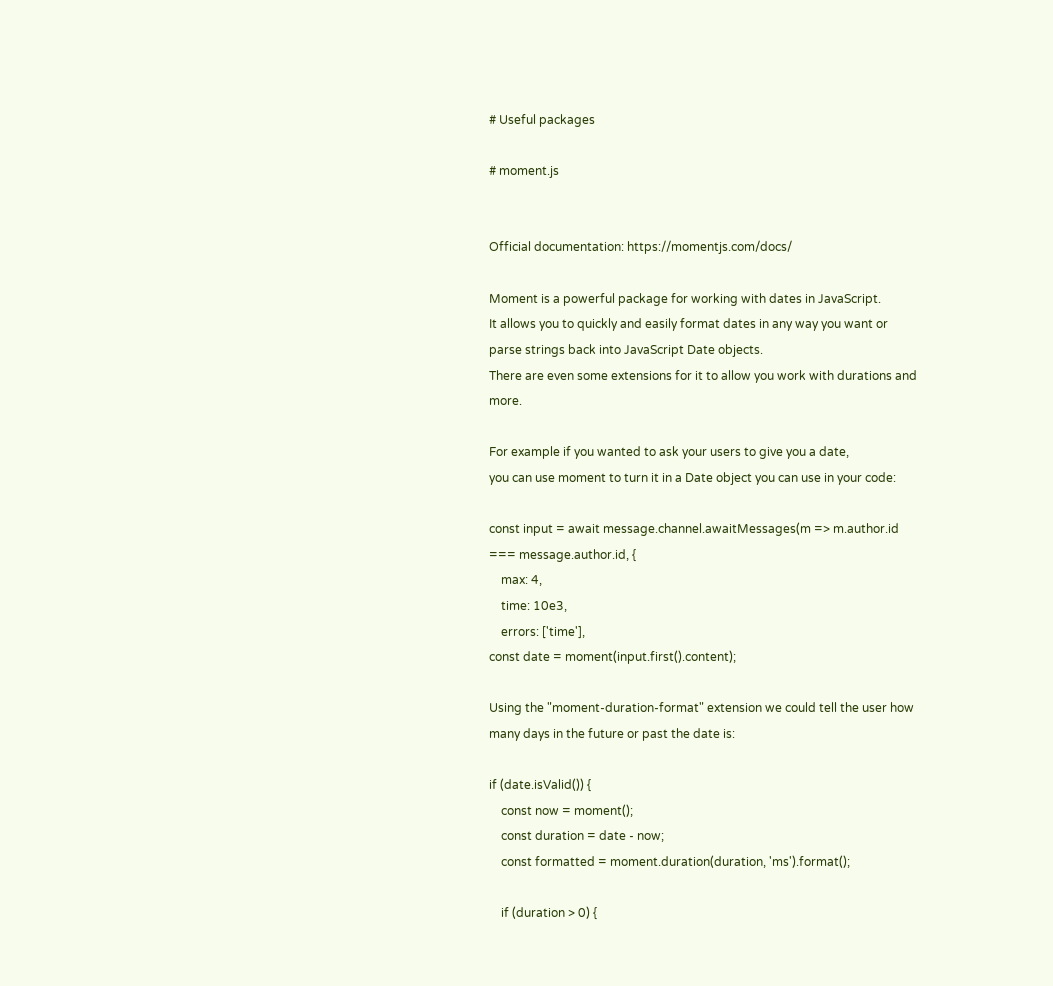# Useful packages

# moment.js


Official documentation: https://momentjs.com/docs/

Moment is a powerful package for working with dates in JavaScript.
It allows you to quickly and easily format dates in any way you want or parse strings back into JavaScript Date objects.
There are even some extensions for it to allow you work with durations and more.

For example if you wanted to ask your users to give you a date,
you can use moment to turn it in a Date object you can use in your code:

const input = await message.channel.awaitMessages(m => m.author.id === message.author.id, {
    max: 4,
    time: 10e3,
    errors: ['time'],
const date = moment(input.first().content);

Using the "moment-duration-format" extension we could tell the user how many days in the future or past the date is:

if (date.isValid()) {
    const now = moment();
    const duration = date - now;
    const formatted = moment.duration(duration, 'ms').format();

    if (duration > 0) {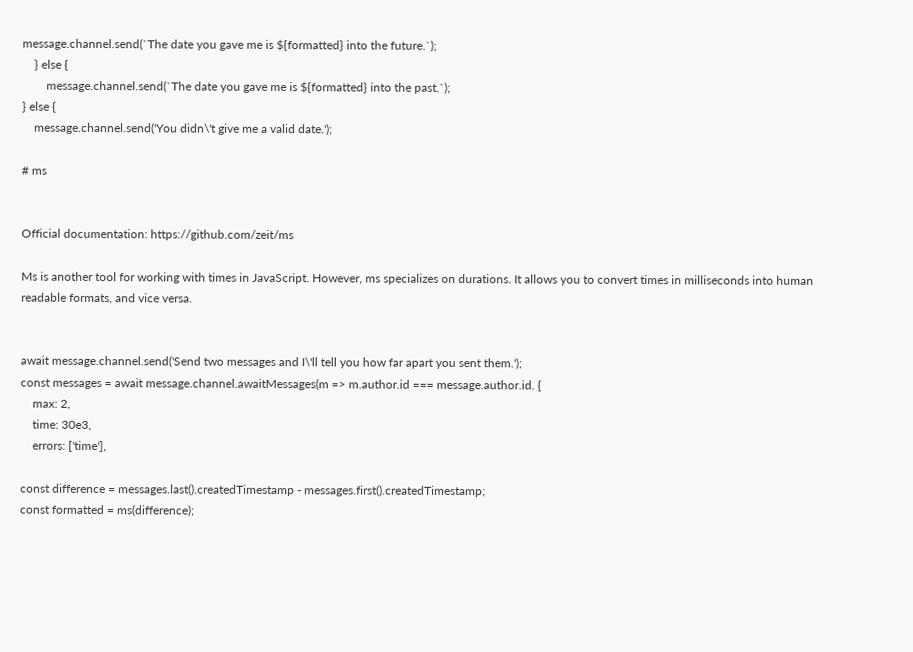message.channel.send(`The date you gave me is ${formatted} into the future.`);
    } else {
        message.channel.send(`The date you gave me is ${formatted} into the past.`);
} else {
    message.channel.send('You didn\'t give me a valid date.');

# ms


Official documentation: https://github.com/zeit/ms

Ms is another tool for working with times in JavaScript. However, ms specializes on durations. It allows you to convert times in milliseconds into human readable formats, and vice versa.


await message.channel.send('Send two messages and I\'ll tell you how far apart you sent them.');
const messages = await message.channel.awaitMessages(m => m.author.id === message.author.id. {
    max: 2,
    time: 30e3,
    errors: ['time'],

const difference = messages.last().createdTimestamp - messages.first().createdTimestamp;
const formatted = ms(difference);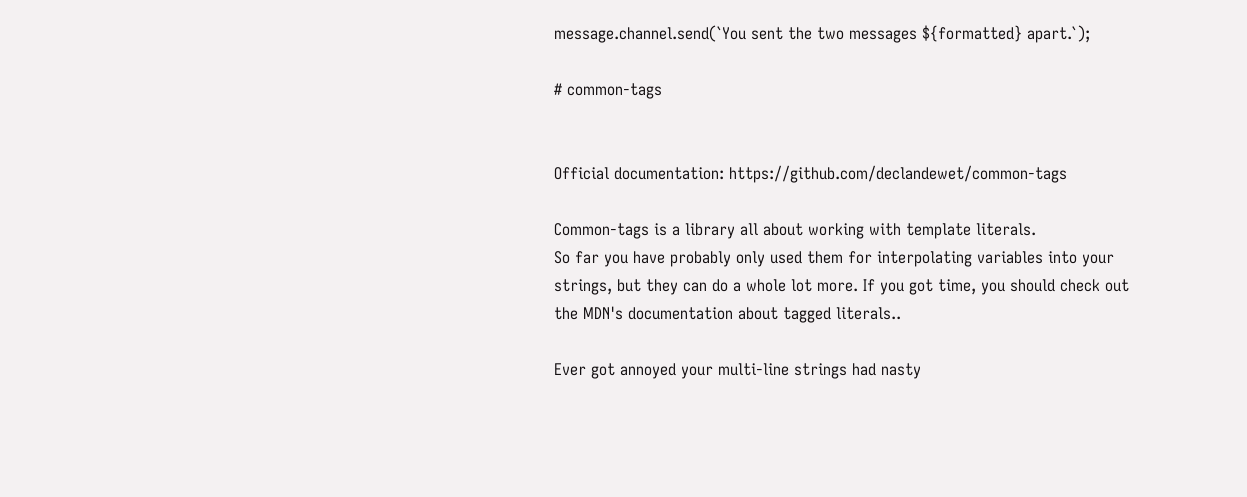message.channel.send(`You sent the two messages ${formatted} apart.`);

# common-tags


Official documentation: https://github.com/declandewet/common-tags

Common-tags is a library all about working with template literals.
So far you have probably only used them for interpolating variables into your strings, but they can do a whole lot more. If you got time, you should check out the MDN's documentation about tagged literals..

Ever got annoyed your multi-line strings had nasty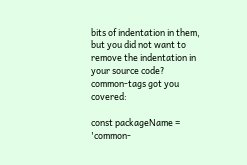bits of indentation in them, but you did not want to remove the indentation in your source code?
common-tags got you covered:

const packageName = 'common-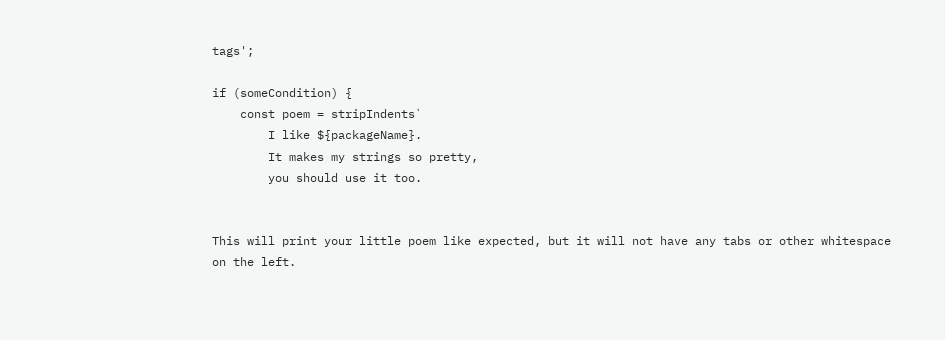tags';

if (someCondition) {
    const poem = stripIndents`
        I like ${packageName}.
        It makes my strings so pretty,
        you should use it too.


This will print your little poem like expected, but it will not have any tabs or other whitespace on the left.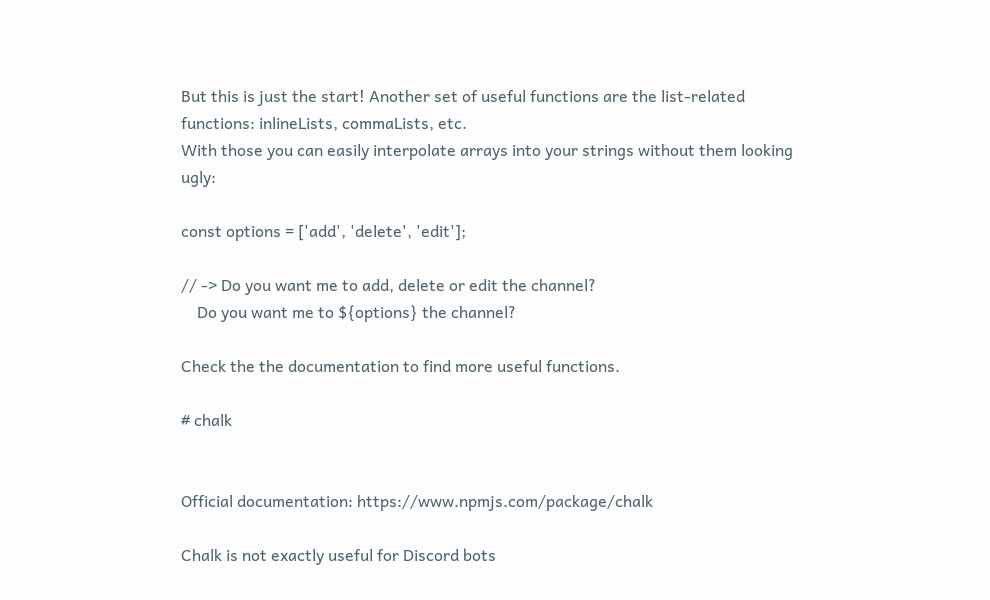But this is just the start! Another set of useful functions are the list-related functions: inlineLists, commaLists, etc.
With those you can easily interpolate arrays into your strings without them looking ugly:

const options = ['add', 'delete', 'edit'];

// -> Do you want me to add, delete or edit the channel?
    Do you want me to ${options} the channel?

Check the the documentation to find more useful functions.

# chalk


Official documentation: https://www.npmjs.com/package/chalk

Chalk is not exactly useful for Discord bots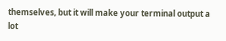themselves, but it will make your terminal output a lot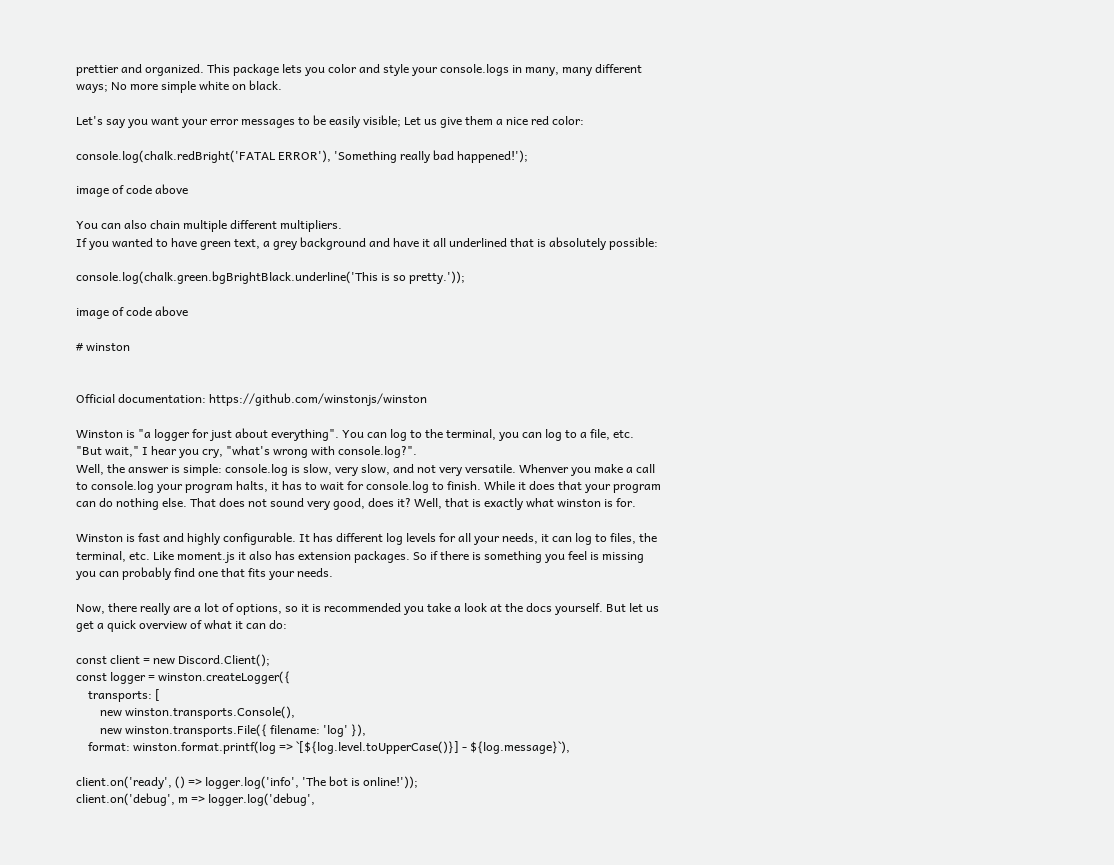prettier and organized. This package lets you color and style your console.logs in many, many different ways; No more simple white on black.

Let's say you want your error messages to be easily visible; Let us give them a nice red color:

console.log(chalk.redBright('FATAL ERROR'), 'Something really bad happened!');

image of code above

You can also chain multiple different multipliers.
If you wanted to have green text, a grey background and have it all underlined that is absolutely possible:

console.log(chalk.green.bgBrightBlack.underline('This is so pretty.'));

image of code above

# winston


Official documentation: https://github.com/winstonjs/winston

Winston is "a logger for just about everything". You can log to the terminal, you can log to a file, etc.
"But wait," I hear you cry, "what's wrong with console.log?".
Well, the answer is simple: console.log is slow, very slow, and not very versatile. Whenver you make a call to console.log your program halts, it has to wait for console.log to finish. While it does that your program can do nothing else. That does not sound very good, does it? Well, that is exactly what winston is for.

Winston is fast and highly configurable. It has different log levels for all your needs, it can log to files, the terminal, etc. Like moment.js it also has extension packages. So if there is something you feel is missing you can probably find one that fits your needs.

Now, there really are a lot of options, so it is recommended you take a look at the docs yourself. But let us get a quick overview of what it can do:

const client = new Discord.Client();
const logger = winston.createLogger({
    transports: [
        new winston.transports.Console(),
        new winston.transports.File({ filename: 'log' }),
    format: winston.format.printf(log => `[${log.level.toUpperCase()}] - ${log.message}`),

client.on('ready', () => logger.log('info', 'The bot is online!'));
client.on('debug', m => logger.log('debug',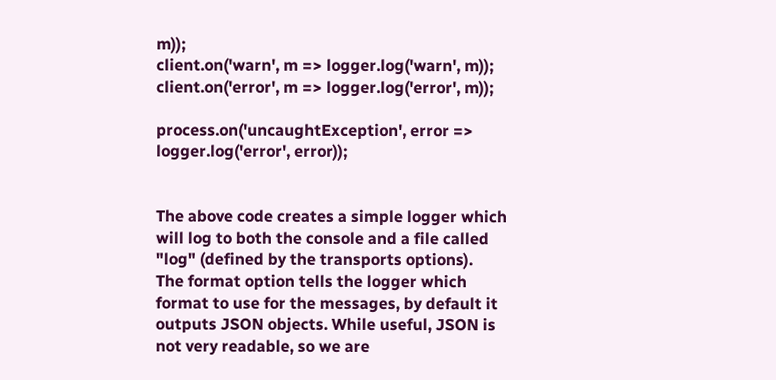m));
client.on('warn', m => logger.log('warn', m));
client.on('error', m => logger.log('error', m));

process.on('uncaughtException', error => logger.log('error', error));


The above code creates a simple logger which will log to both the console and a file called "log" (defined by the transports options).
The format option tells the logger which format to use for the messages, by default it outputs JSON objects. While useful, JSON is not very readable, so we are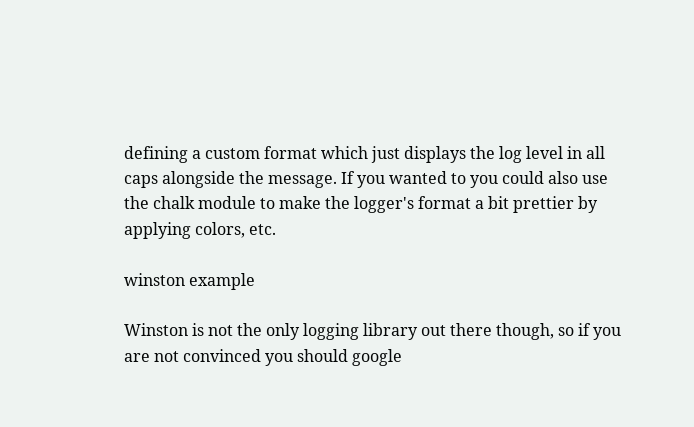defining a custom format which just displays the log level in all caps alongside the message. If you wanted to you could also use the chalk module to make the logger's format a bit prettier by applying colors, etc.

winston example

Winston is not the only logging library out there though, so if you are not convinced you should google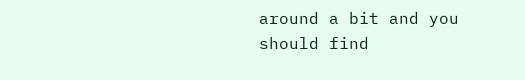around a bit and you should find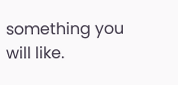something you will like.